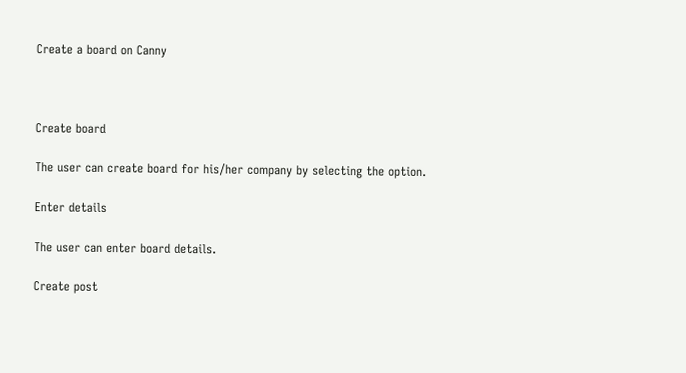Create a board on Canny



Create board

The user can create board for his/her company by selecting the option.

Enter details

The user can enter board details.

Create post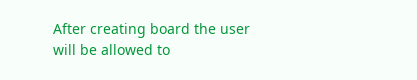After creating board the user will be allowed to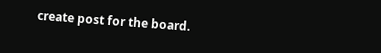create post for the board.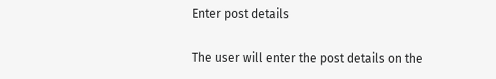Enter post details

The user will enter the post details on the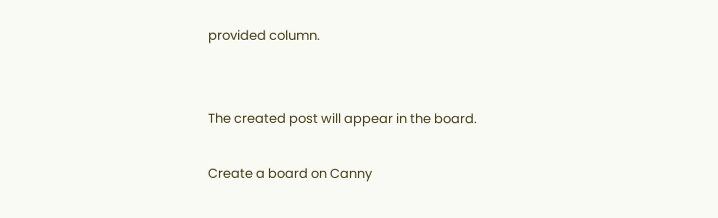provided column.


The created post will appear in the board.

Create a board on Canny